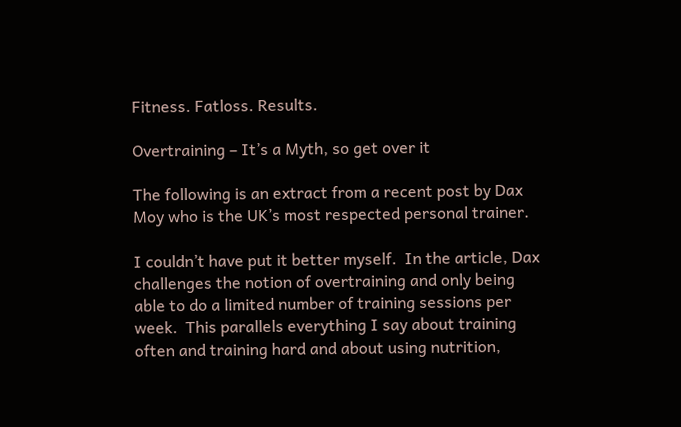Fitness. Fatloss. Results.

Overtraining – It’s a Myth, so get over it

The following is an extract from a recent post by Dax Moy who is the UK’s most respected personal trainer.

I couldn’t have put it better myself.  In the article, Dax challenges the notion of overtraining and only being able to do a limited number of training sessions per week.  This parallels everything I say about training often and training hard and about using nutrition,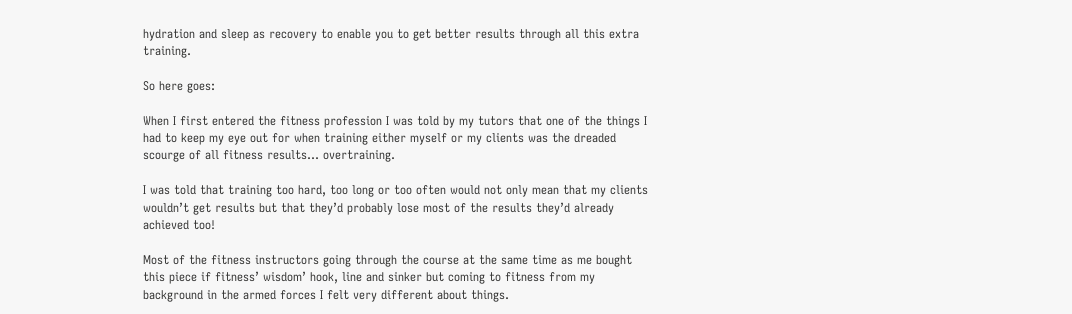hydration and sleep as recovery to enable you to get better results through all this extra training.

So here goes:

When I first entered the fitness profession I was told by my tutors that one of the things I had to keep my eye out for when training either myself or my clients was the dreaded scourge of all fitness results… overtraining.

I was told that training too hard, too long or too often would not only mean that my clients wouldn’t get results but that they’d probably lose most of the results they’d already achieved too!

Most of the fitness instructors going through the course at the same time as me bought this piece if fitness’ wisdom’ hook, line and sinker but coming to fitness from my background in the armed forces I felt very different about things.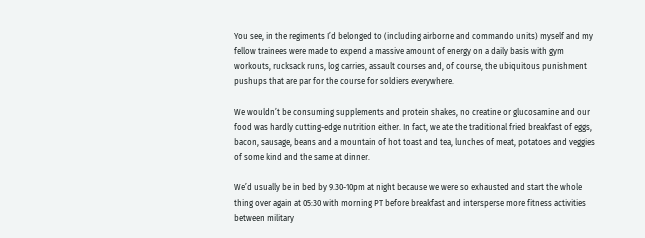You see, in the regiments I’d belonged to (including airborne and commando units) myself and my fellow trainees were made to expend a massive amount of energy on a daily basis with gym workouts, rucksack runs, log carries, assault courses and, of course, the ubiquitous punishment pushups that are par for the course for soldiers everywhere.

We wouldn’t be consuming supplements and protein shakes, no creatine or glucosamine and our food was hardly cutting-edge nutrition either. In fact, we ate the traditional fried breakfast of eggs, bacon, sausage, beans and a mountain of hot toast and tea, lunches of meat, potatoes and veggies of some kind and the same at dinner.

We’d usually be in bed by 9.30-10pm at night because we were so exhausted and start the whole thing over again at 05:30 with morning PT before breakfast and intersperse more fitness activities between military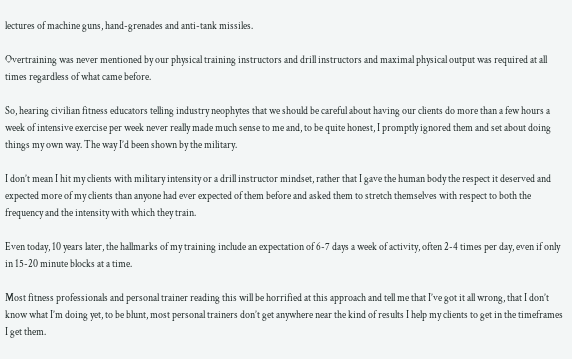lectures of machine guns, hand-grenades and anti-tank missiles.

Overtraining was never mentioned by our physical training instructors and drill instructors and maximal physical output was required at all times regardless of what came before.

So, hearing civilian fitness educators telling industry neophytes that we should be careful about having our clients do more than a few hours a week of intensive exercise per week never really made much sense to me and, to be quite honest, I promptly ignored them and set about doing things my own way. The way I’d been shown by the military.

I don’t mean I hit my clients with military intensity or a drill instructor mindset, rather that I gave the human body the respect it deserved and expected more of my clients than anyone had ever expected of them before and asked them to stretch themselves with respect to both the frequency and the intensity with which they train.

Even today, 10 years later, the hallmarks of my training include an expectation of 6-7 days a week of activity, often 2-4 times per day, even if only in 15-20 minute blocks at a time.

Most fitness professionals and personal trainer reading this will be horrified at this approach and tell me that I’ve got it all wrong, that I don’t know what I’m doing yet, to be blunt, most personal trainers don’t get anywhere near the kind of results I help my clients to get in the timeframes I get them.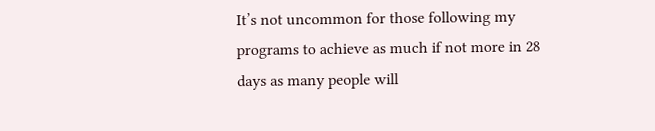It’s not uncommon for those following my programs to achieve as much if not more in 28 days as many people will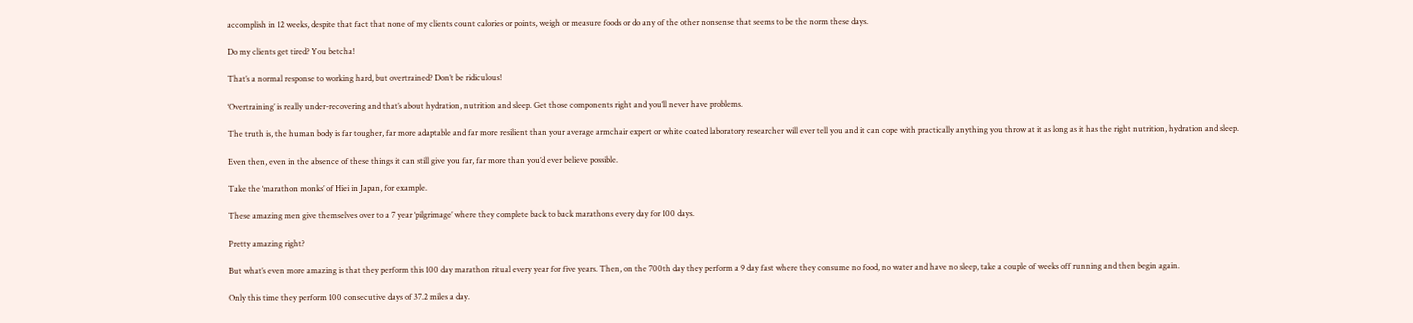accomplish in 12 weeks, despite that fact that none of my clients count calories or points, weigh or measure foods or do any of the other nonsense that seems to be the norm these days.

Do my clients get tired? You betcha!

That’s a normal response to working hard, but overtrained? Don’t be ridiculous!

‘Overtraining’ is really under-recovering and that’s about hydration, nutrition and sleep. Get those components right and you’ll never have problems.

The truth is, the human body is far tougher, far more adaptable and far more resilient than your average armchair expert or white coated laboratory researcher will ever tell you and it can cope with practically anything you throw at it as long as it has the right nutrition, hydration and sleep.

Even then, even in the absence of these things it can still give you far, far more than you’d ever believe possible.

Take the ‘marathon monks’ of Hiei in Japan, for example.

These amazing men give themselves over to a 7 year ‘pilgrimage’ where they complete back to back marathons every day for 100 days.

Pretty amazing right?

But what’s even more amazing is that they perform this 100 day marathon ritual every year for five years. Then, on the 700th day they perform a 9 day fast where they consume no food, no water and have no sleep, take a couple of weeks off running and then begin again.

Only this time they perform 100 consecutive days of 37.2 miles a day.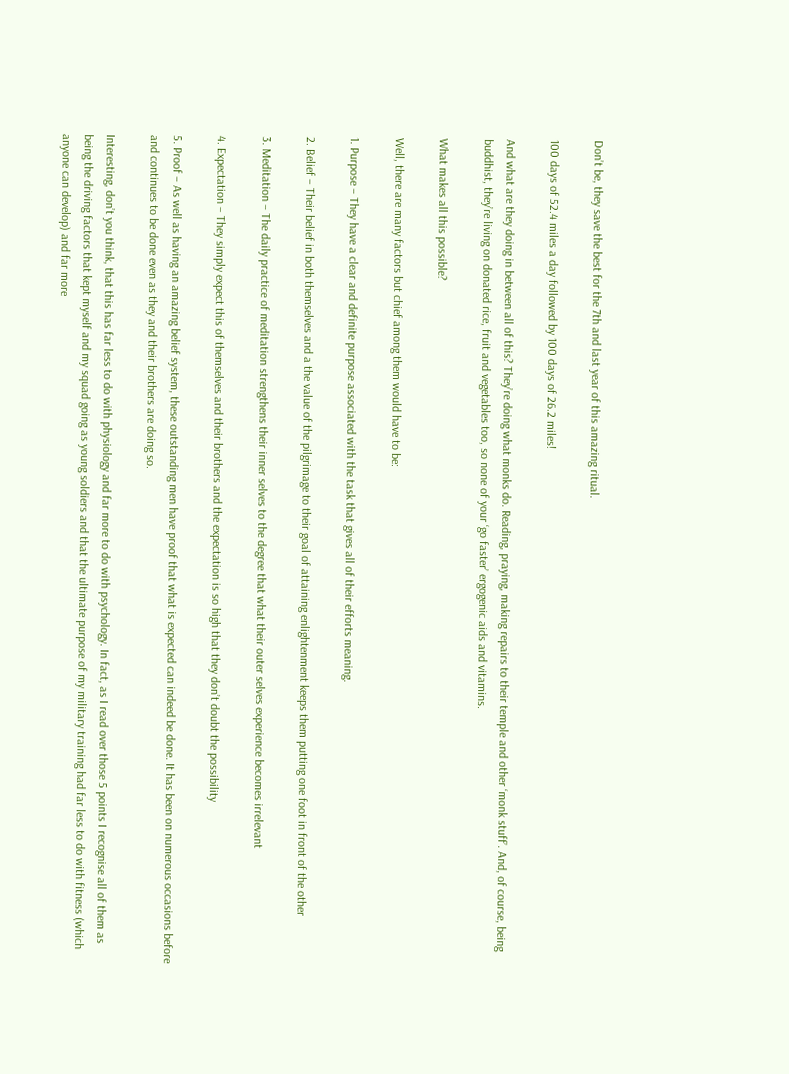Don’t be, they save the best for the 7th and last year of this amazing ritual.

100 days of 52.4 miles a day followed by 100 days of 26.2 miles!

And what are they doing in between all of this? They’re doing what monks do. Reading, praying, making repairs to their temple and other ‘monk stuff’. And, of course, being buddhist, they’re living on donated rice, fruit and vegetables too, so none of your ‘go faster’ ergogenic aids and vitamins.

What makes all this possible?

Well, there are many factors but chief among them would have to be:

1. Purpose – They have a clear and definite purpose associated with the task that gives all of their efforts meaning.

2. Belief – Their belief in both themselves and a the value of the pilgrimage to their goal of attaining enlightenment keeps them putting one foot in front of the other

3. Meditation – The daily practice of meditation strengthens their inner selves to the degree that what their outer selves experience becomes irrelevant

4. Expectation – They simply expect this of themselves and their brothers and the expectation is so high that they don’t doubt the possibility

5. Proof – As well as having an amazing belief system, these outstanding men have proof that what is expected can indeed be done. It has been on numerous occasions before and continues to be done even as they and their brothers are doing so.

Interesting, don’t you think, that this has far less to do with physiology and far more to do with psychology. In fact, as I read over those 5 points I recognise all of them as being the driving factors that kept myself and my squad going as young soldiers and that the ultimate purpose of my military training had far less to do with fitness (which anyone can develop) and far more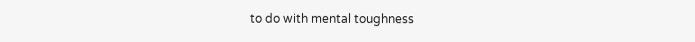to do with mental toughness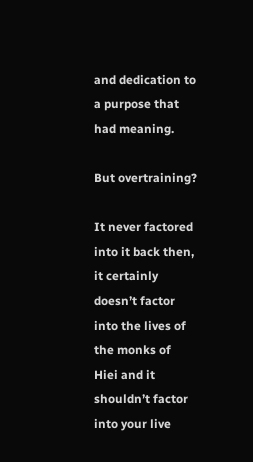and dedication to a purpose that had meaning.

But overtraining?

It never factored into it back then, it certainly doesn’t factor into the lives of the monks of Hiei and it shouldn’t factor into your live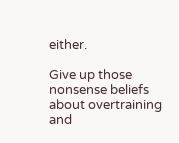either.

Give up those nonsense beliefs about overtraining and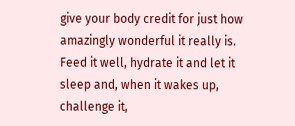give your body credit for just how amazingly wonderful it really is. Feed it well, hydrate it and let it sleep and, when it wakes up, challenge it,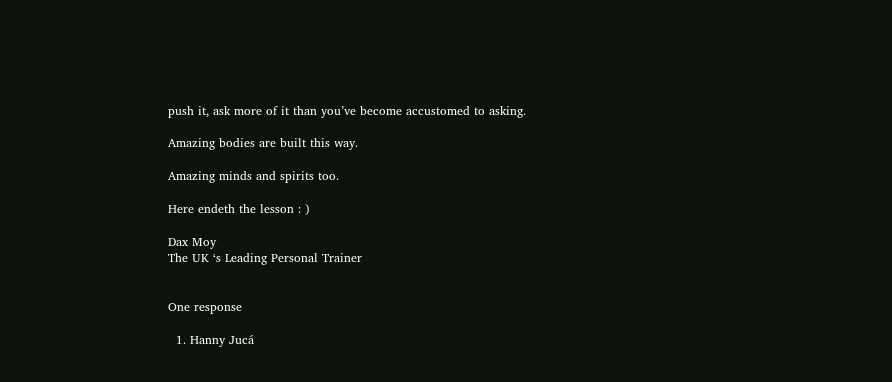push it, ask more of it than you’ve become accustomed to asking.

Amazing bodies are built this way.

Amazing minds and spirits too.

Here endeth the lesson : )

Dax Moy
The UK ‘s Leading Personal Trainer


One response

  1. Hanny Jucá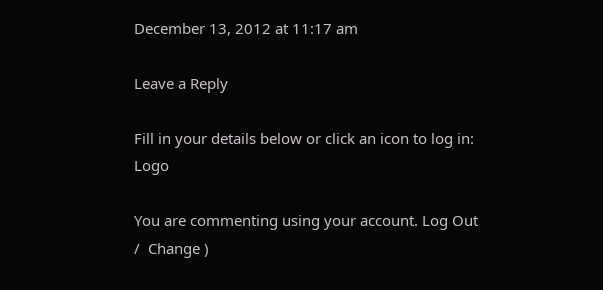December 13, 2012 at 11:17 am

Leave a Reply

Fill in your details below or click an icon to log in: Logo

You are commenting using your account. Log Out /  Change )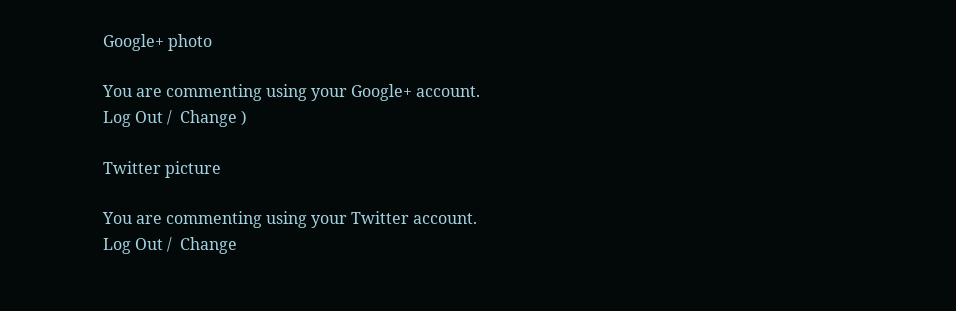Google+ photo

You are commenting using your Google+ account. Log Out /  Change )

Twitter picture

You are commenting using your Twitter account. Log Out /  Change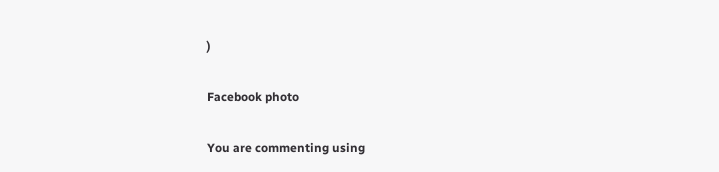)

Facebook photo

You are commenting using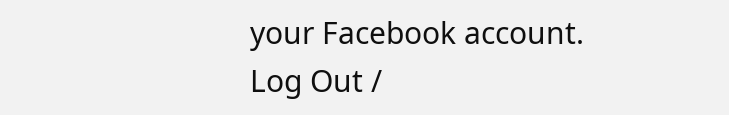your Facebook account. Log Out /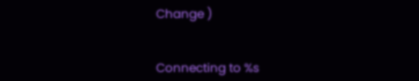Change )


Connecting to %s